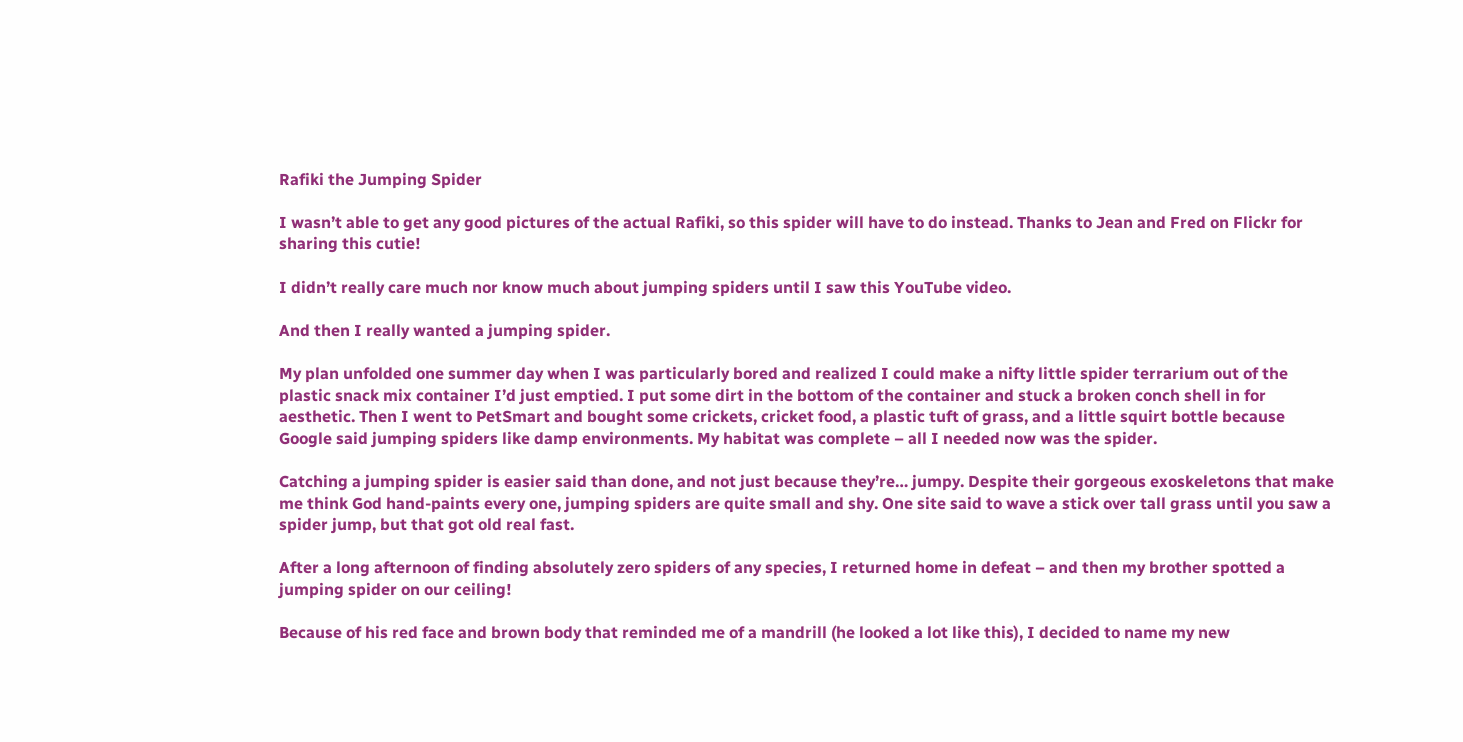Rafiki the Jumping Spider

I wasn’t able to get any good pictures of the actual Rafiki, so this spider will have to do instead. Thanks to Jean and Fred on Flickr for sharing this cutie!

I didn’t really care much nor know much about jumping spiders until I saw this YouTube video.

And then I really wanted a jumping spider.

My plan unfolded one summer day when I was particularly bored and realized I could make a nifty little spider terrarium out of the plastic snack mix container I’d just emptied. I put some dirt in the bottom of the container and stuck a broken conch shell in for aesthetic. Then I went to PetSmart and bought some crickets, cricket food, a plastic tuft of grass, and a little squirt bottle because Google said jumping spiders like damp environments. My habitat was complete – all I needed now was the spider.

Catching a jumping spider is easier said than done, and not just because they’re… jumpy. Despite their gorgeous exoskeletons that make me think God hand-paints every one, jumping spiders are quite small and shy. One site said to wave a stick over tall grass until you saw a spider jump, but that got old real fast.

After a long afternoon of finding absolutely zero spiders of any species, I returned home in defeat – and then my brother spotted a jumping spider on our ceiling!

Because of his red face and brown body that reminded me of a mandrill (he looked a lot like this), I decided to name my new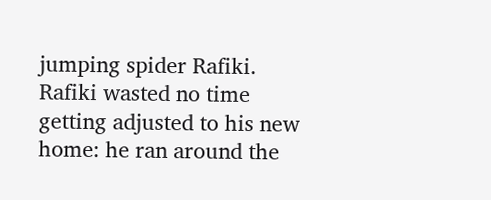jumping spider Rafiki. Rafiki wasted no time getting adjusted to his new home: he ran around the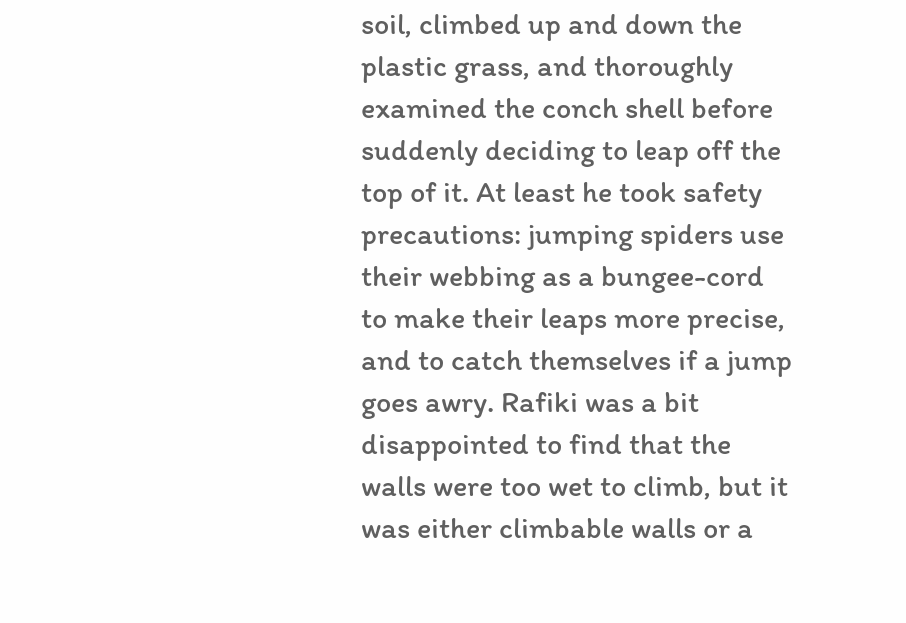soil, climbed up and down the plastic grass, and thoroughly examined the conch shell before suddenly deciding to leap off the top of it. At least he took safety precautions: jumping spiders use their webbing as a bungee-cord to make their leaps more precise, and to catch themselves if a jump goes awry. Rafiki was a bit disappointed to find that the walls were too wet to climb, but it was either climbable walls or a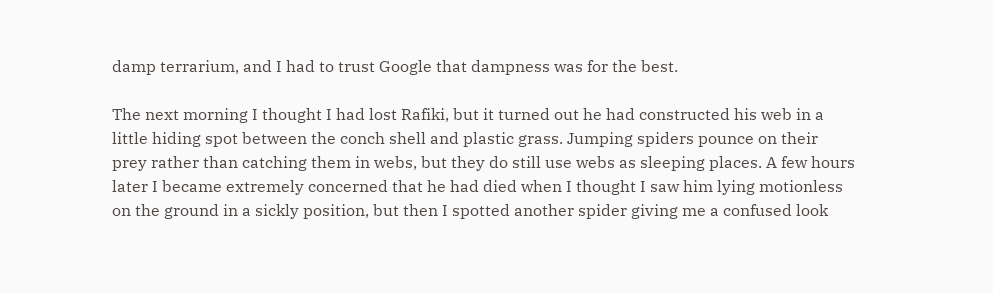damp terrarium, and I had to trust Google that dampness was for the best.

The next morning I thought I had lost Rafiki, but it turned out he had constructed his web in a little hiding spot between the conch shell and plastic grass. Jumping spiders pounce on their prey rather than catching them in webs, but they do still use webs as sleeping places. A few hours later I became extremely concerned that he had died when I thought I saw him lying motionless on the ground in a sickly position, but then I spotted another spider giving me a confused look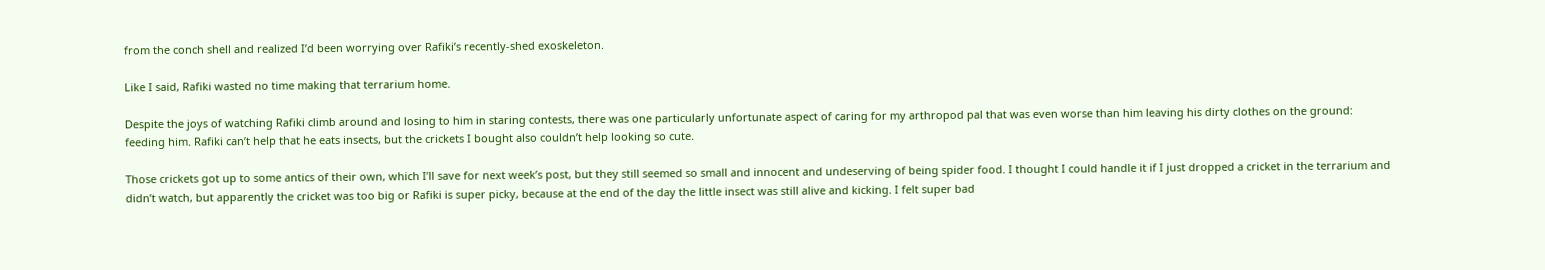from the conch shell and realized I’d been worrying over Rafiki’s recently-shed exoskeleton.

Like I said, Rafiki wasted no time making that terrarium home.

Despite the joys of watching Rafiki climb around and losing to him in staring contests, there was one particularly unfortunate aspect of caring for my arthropod pal that was even worse than him leaving his dirty clothes on the ground: feeding him. Rafiki can’t help that he eats insects, but the crickets I bought also couldn’t help looking so cute.

Those crickets got up to some antics of their own, which I’ll save for next week’s post, but they still seemed so small and innocent and undeserving of being spider food. I thought I could handle it if I just dropped a cricket in the terrarium and didn’t watch, but apparently the cricket was too big or Rafiki is super picky, because at the end of the day the little insect was still alive and kicking. I felt super bad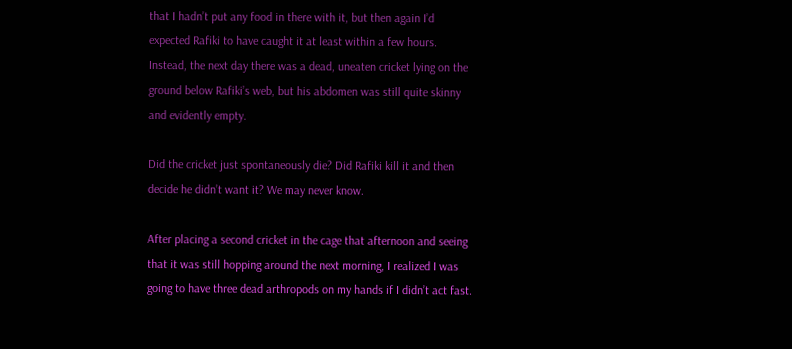that I hadn’t put any food in there with it, but then again I’d expected Rafiki to have caught it at least within a few hours. Instead, the next day there was a dead, uneaten cricket lying on the ground below Rafiki’s web, but his abdomen was still quite skinny and evidently empty.

Did the cricket just spontaneously die? Did Rafiki kill it and then decide he didn’t want it? We may never know.

After placing a second cricket in the cage that afternoon and seeing that it was still hopping around the next morning, I realized I was going to have three dead arthropods on my hands if I didn’t act fast.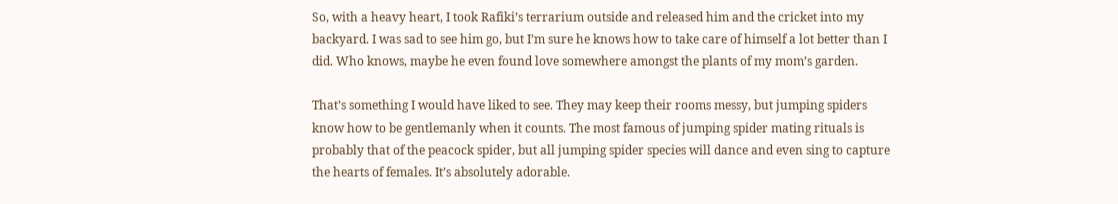So, with a heavy heart, I took Rafiki’s terrarium outside and released him and the cricket into my backyard. I was sad to see him go, but I’m sure he knows how to take care of himself a lot better than I did. Who knows, maybe he even found love somewhere amongst the plants of my mom’s garden.

That’s something I would have liked to see. They may keep their rooms messy, but jumping spiders know how to be gentlemanly when it counts. The most famous of jumping spider mating rituals is probably that of the peacock spider, but all jumping spider species will dance and even sing to capture the hearts of females. It’s absolutely adorable.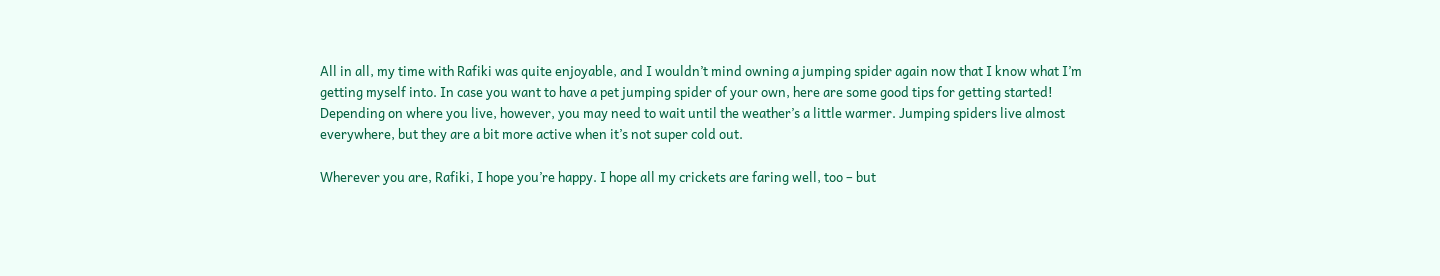All in all, my time with Rafiki was quite enjoyable, and I wouldn’t mind owning a jumping spider again now that I know what I’m getting myself into. In case you want to have a pet jumping spider of your own, here are some good tips for getting started! Depending on where you live, however, you may need to wait until the weather’s a little warmer. Jumping spiders live almost everywhere, but they are a bit more active when it’s not super cold out.

Wherever you are, Rafiki, I hope you’re happy. I hope all my crickets are faring well, too – but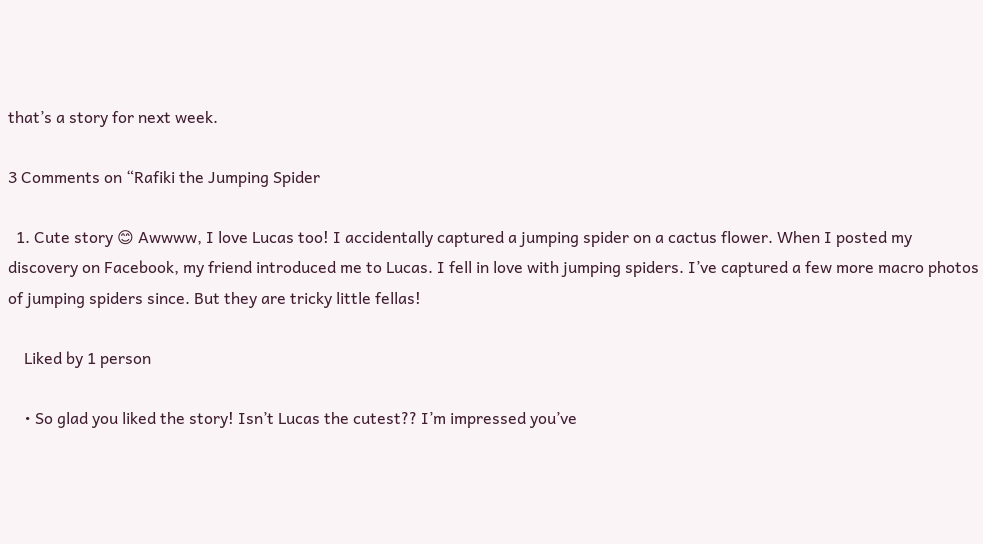that’s a story for next week.

3 Comments on “Rafiki the Jumping Spider

  1. Cute story 😊 Awwww, I love Lucas too! I accidentally captured a jumping spider on a cactus flower. When I posted my discovery on Facebook, my friend introduced me to Lucas. I fell in love with jumping spiders. I’ve captured a few more macro photos of jumping spiders since. But they are tricky little fellas!

    Liked by 1 person

    • So glad you liked the story! Isn’t Lucas the cutest?? I’m impressed you’ve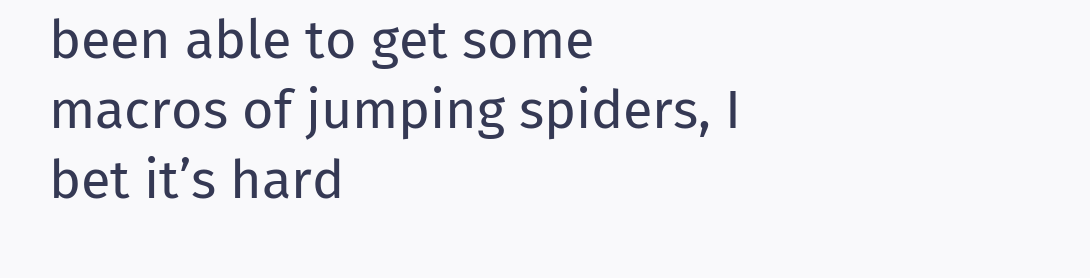been able to get some macros of jumping spiders, I bet it’s hard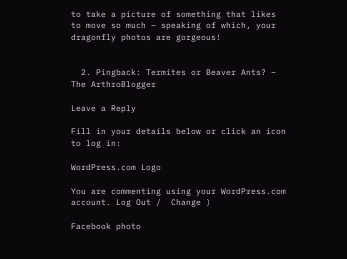to take a picture of something that likes to move so much – speaking of which, your dragonfly photos are gorgeous!


  2. Pingback: Termites or Beaver Ants? – The ArthroBlogger

Leave a Reply

Fill in your details below or click an icon to log in:

WordPress.com Logo

You are commenting using your WordPress.com account. Log Out /  Change )

Facebook photo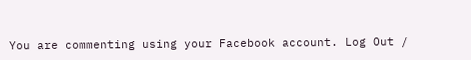You are commenting using your Facebook account. Log Out /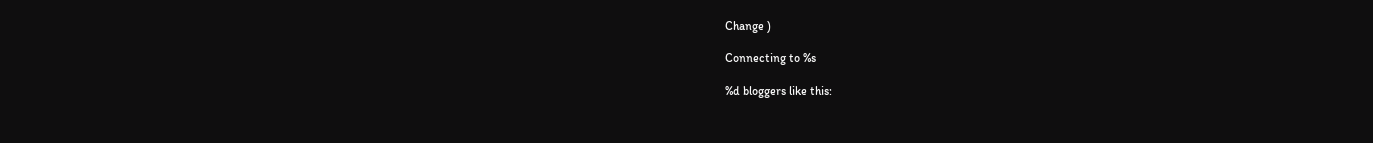Change )

Connecting to %s

%d bloggers like this: